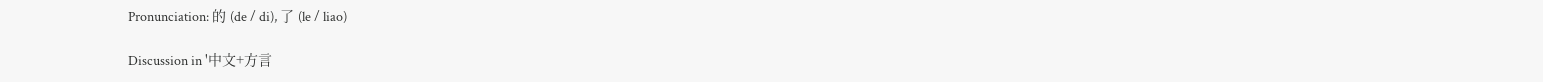Pronunciation: 的 (de / di), 了 (le / liao)

Discussion in '中文+方言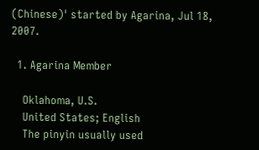(Chinese)' started by Agarina, Jul 18, 2007.

  1. Agarina Member

    Oklahoma, U.S.
    United States; English
    The pinyin usually used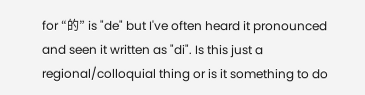for “的” is "de" but I've often heard it pronounced and seen it written as "di". Is this just a regional/colloquial thing or is it something to do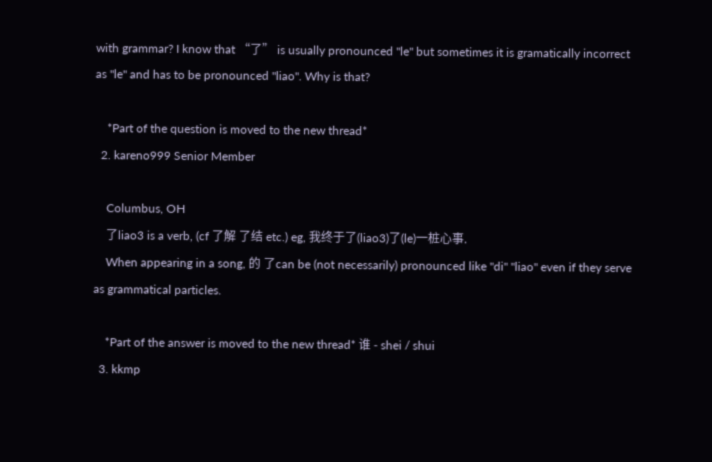with grammar? I know that “了” is usually pronounced "le" but sometimes it is gramatically incorrect as "le" and has to be pronounced "liao". Why is that?

    *Part of the question is moved to the new thread*
  2. kareno999 Senior Member

    Columbus, OH
    了liao3 is a verb, (cf 了解 了结 etc.) eg, 我终于了(liao3)了(le)一桩心事.
    When appearing in a song, 的 了can be (not necessarily) pronounced like "di" "liao" even if they serve as grammatical particles.

    *Part of the answer is moved to the new thread* 谁 - shei / shui
  3. kkmp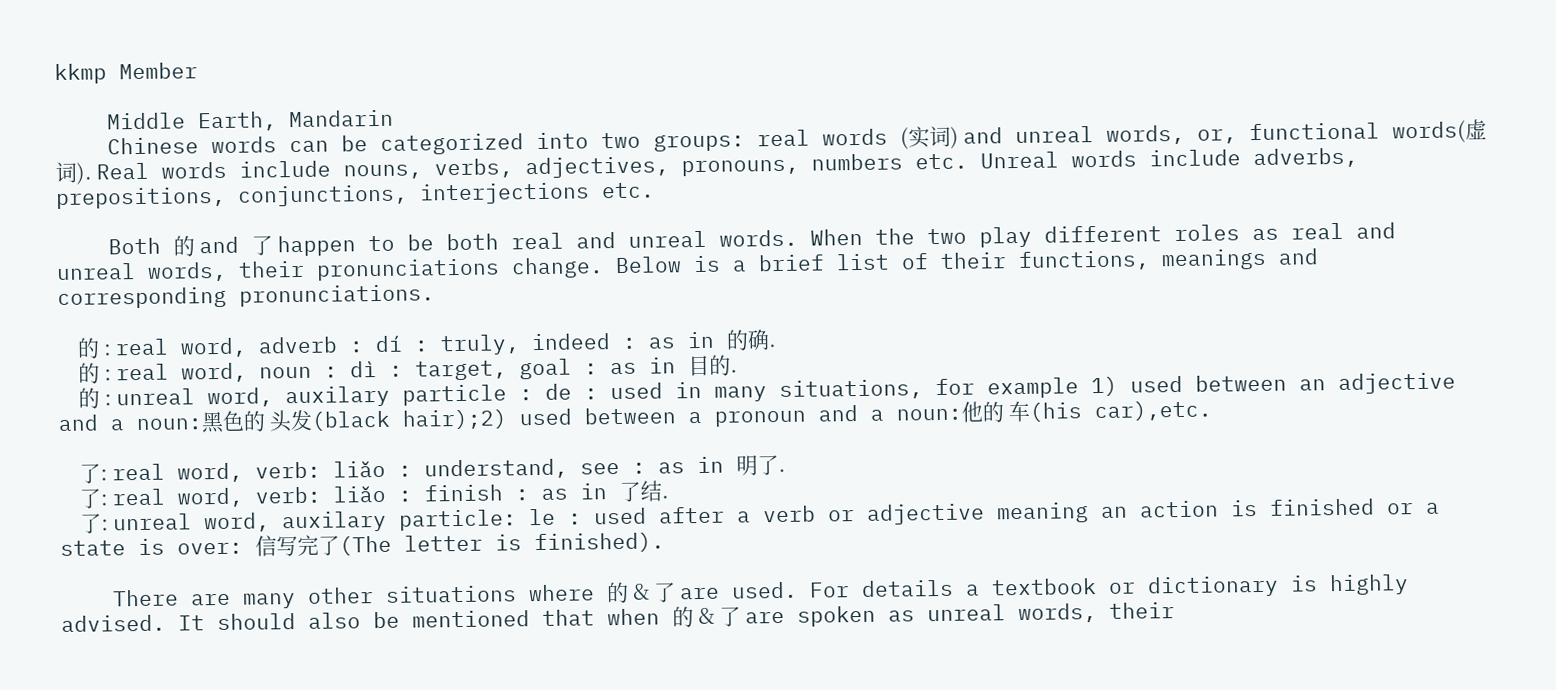kkmp Member

    Middle Earth, Mandarin
    Chinese words can be categorized into two groups: real words (实词) and unreal words, or, functional words(虚词). Real words include nouns, verbs, adjectives, pronouns, numbers etc. Unreal words include adverbs, prepositions, conjunctions, interjections etc.

    Both 的 and 了 happen to be both real and unreal words. When the two play different roles as real and unreal words, their pronunciations change. Below is a brief list of their functions, meanings and corresponding pronunciations.

    的 : real word, adverb : dí : truly, indeed : as in 的确.
    的 : real word, noun : dì : target, goal : as in 目的.
    的 : unreal word, auxilary particle : de : used in many situations, for example 1) used between an adjective and a noun:黑色的 头发(black hair);2) used between a pronoun and a noun:他的 车(his car),etc.

    了: real word, verb: liǎo : understand, see : as in 明了.
    了: real word, verb: liǎo : finish : as in 了结.
    了: unreal word, auxilary particle: le : used after a verb or adjective meaning an action is finished or a state is over: 信写完了(The letter is finished).

    There are many other situations where 的 & 了 are used. For details a textbook or dictionary is highly advised. It should also be mentioned that when 的 & 了 are spoken as unreal words, their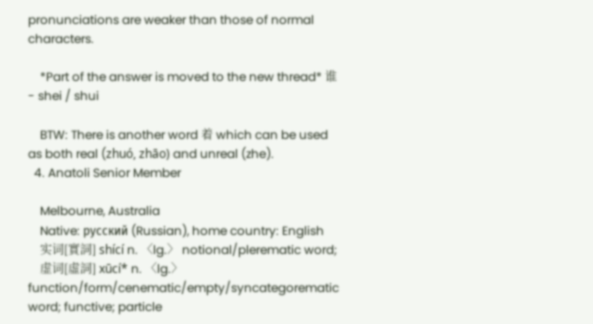pronunciations are weaker than those of normal characters.

    *Part of the answer is moved to the new thread* 谁 - shei / shui

    BTW: There is another word 着 which can be used as both real (zhuó, zhāo) and unreal (zhe).
  4. Anatoli Senior Member

    Melbourne, Australia
    Native: русский (Russian), home country: English
    实词[實詞] shící n. 〈lg.〉 notional/plerematic word;
    虚词[虛詞] xūcí* n. 〈lg.〉 function/form/cenematic/empty/syncategorematic word; functive; particle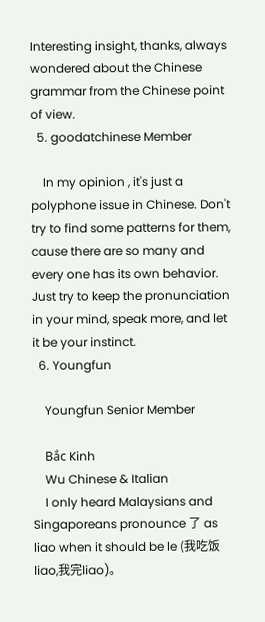Interesting insight, thanks, always wondered about the Chinese grammar from the Chinese point of view.
  5. goodatchinese Member

    In my opinion , it's just a polyphone issue in Chinese. Don't try to find some patterns for them, cause there are so many and every one has its own behavior. Just try to keep the pronunciation in your mind, speak more, and let it be your instinct.
  6. Youngfun

    Youngfun Senior Member

    Bắc Kinh
    Wu Chinese & Italian
    I only heard Malaysians and Singaporeans pronounce 了 as liao when it should be le (我吃饭liao,我完liao)。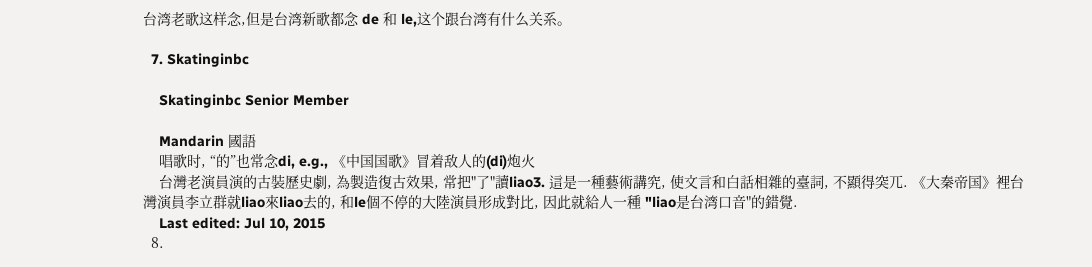台湾老歌这样念,但是台湾新歌都念 de 和 le,这个跟台湾有什么关系。

  7. Skatinginbc

    Skatinginbc Senior Member

    Mandarin 國語
    唱歌时, “的”也常念di, e.g., 《中国国歌》冒着敌人的(di)炮火
    台灣老演員演的古裝歷史劇, 為製造復古效果, 常把"了"讀liao3. 這是一種藝術講究, 使文言和白話相雜的臺詞, 不顯得突兀. 《大秦帝国》裡台灣演員李立群就liao來liao去的, 和le個不停的大陸演員形成對比, 因此就給人一種 "liao是台湾口音"的錯覺.
    Last edited: Jul 10, 2015
  8.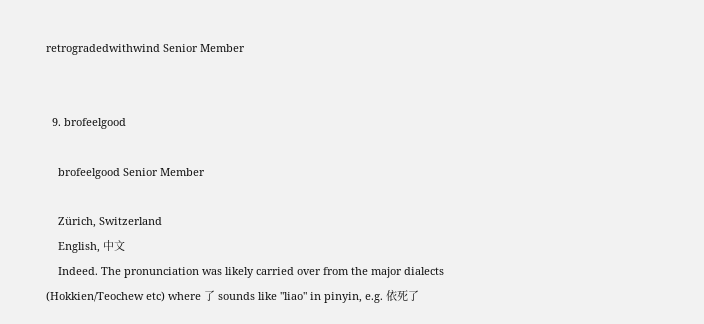retrogradedwithwind Senior Member


  9. brofeelgood

    brofeelgood Senior Member

    Zürich, Switzerland
    English, 中文
    Indeed. The pronunciation was likely carried over from the major dialects (Hokkien/Teochew etc) where 了 sounds like "liao" in pinyin, e.g. 依死了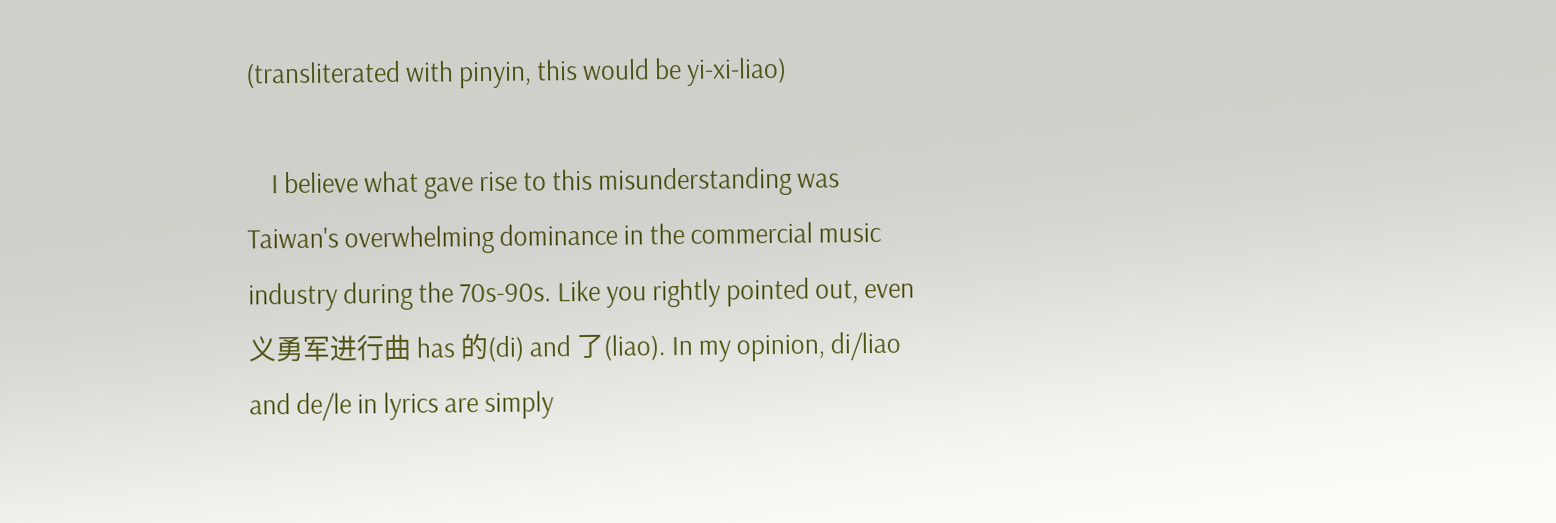(transliterated with pinyin, this would be yi-xi-liao)

    I believe what gave rise to this misunderstanding was Taiwan's overwhelming dominance in the commercial music industry during the 70s-90s. Like you rightly pointed out, even 义勇军进行曲 has 的(di) and 了(liao). In my opinion, di/liao and de/le in lyrics are simply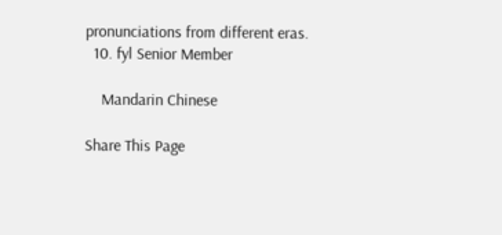pronunciations from different eras.
  10. fyl Senior Member

    Mandarin Chinese

Share This Page